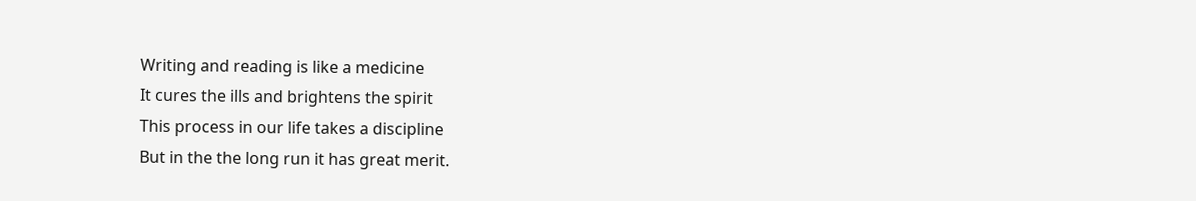Writing and reading is like a medicine
It cures the ills and brightens the spirit
This process in our life takes a discipline
But in the the long run it has great merit.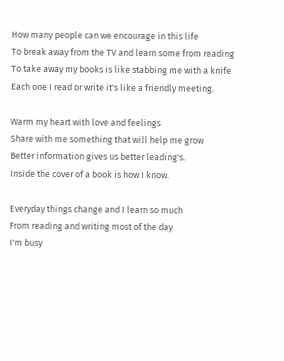How many people can we encourage in this life
To break away from the TV and learn some from reading
To take away my books is like stabbing me with a knife
Each one I read or write it's like a friendly meeting.

Warm my heart with love and feelings
Share with me something that will help me grow
Better information gives us better leading's.
Inside the cover of a book is how I know.

Everyday things change and I learn so much
From reading and writing most of the day
I'm busy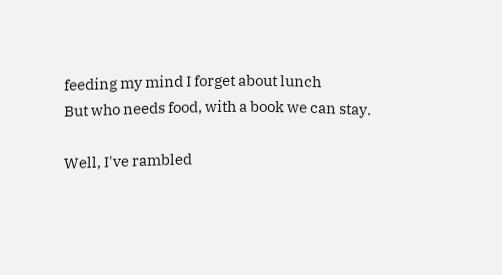feeding my mind I forget about lunch
But who needs food, with a book we can stay.

Well, I've rambled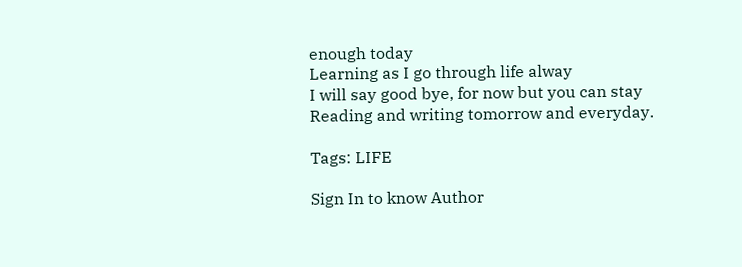enough today
Learning as I go through life alway
I will say good bye, for now but you can stay
Reading and writing tomorrow and everyday.

Tags: LIFE

Sign In to know Author